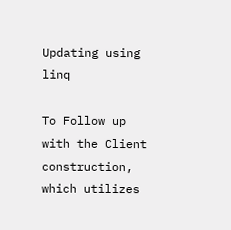Updating using linq

To Follow up with the Client construction, which utilizes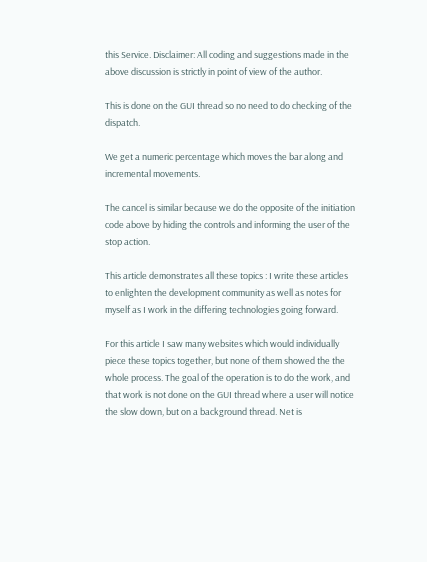this Service. Disclaimer: All coding and suggestions made in the above discussion is strictly in point of view of the author.

This is done on the GUI thread so no need to do checking of the dispatch.

We get a numeric percentage which moves the bar along and incremental movements.

The cancel is similar because we do the opposite of the initiation code above by hiding the controls and informing the user of the stop action.

This article demonstrates all these topics : I write these articles to enlighten the development community as well as notes for myself as I work in the differing technologies going forward.

For this article I saw many websites which would individually piece these topics together, but none of them showed the the whole process. The goal of the operation is to do the work, and that work is not done on the GUI thread where a user will notice the slow down, but on a background thread. Net is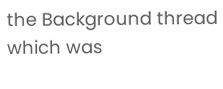the Background thread which was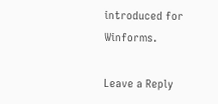introduced for Winforms.

Leave a Reply